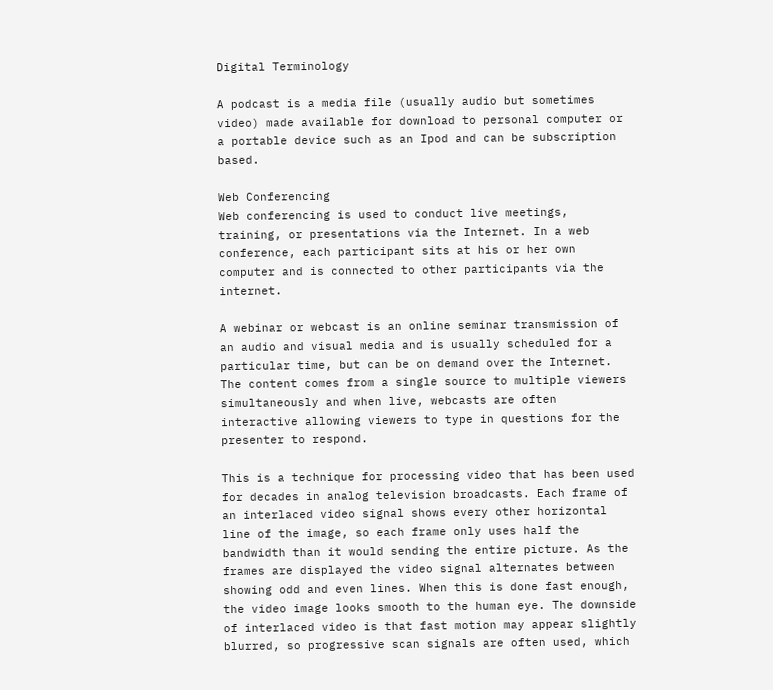Digital Terminology

A podcast is a media file (usually audio but sometimes video) made available for download to personal computer or a portable device such as an Ipod and can be subscription based.

Web Conferencing
Web conferencing is used to conduct live meetings, training, or presentations via the Internet. In a web conference, each participant sits at his or her own computer and is connected to other participants via the internet.

A webinar or webcast is an online seminar transmission of an audio and visual media and is usually scheduled for a particular time, but can be on demand over the Internet. The content comes from a single source to multiple viewers simultaneously and when live, webcasts are often interactive allowing viewers to type in questions for the presenter to respond.

This is a technique for processing video that has been used for decades in analog television broadcasts. Each frame of an interlaced video signal shows every other horizontal line of the image, so each frame only uses half the bandwidth than it would sending the entire picture. As the frames are displayed the video signal alternates between showing odd and even lines. When this is done fast enough, the video image looks smooth to the human eye. The downside of interlaced video is that fast motion may appear slightly blurred, so progressive scan signals are often used, which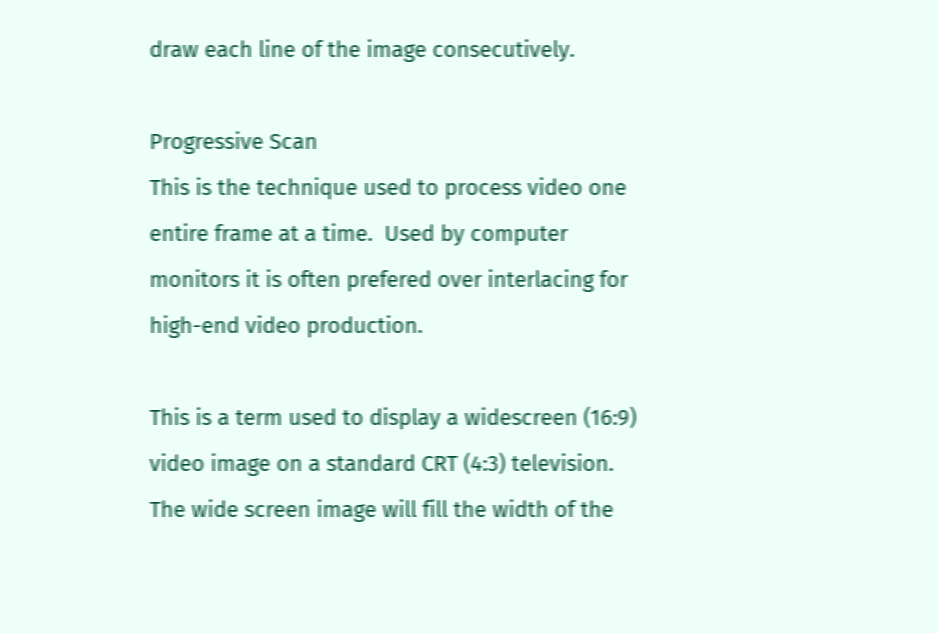draw each line of the image consecutively.

Progressive Scan
This is the technique used to process video one entire frame at a time.  Used by computer monitors it is often prefered over interlacing for high-end video production.

This is a term used to display a widescreen (16:9) video image on a standard CRT (4:3) television. The wide screen image will fill the width of the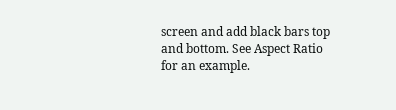screen and add black bars top and bottom. See Aspect Ratio for an example.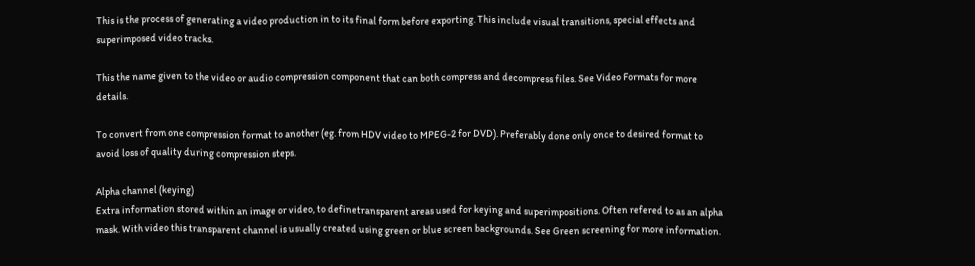This is the process of generating a video production in to its final form before exporting. This include visual transitions, special effects and superimposed video tracks.

This the name given to the video or audio compression component that can both compress and decompress files. See Video Formats for more details.

To convert from one compression format to another (eg. from HDV video to MPEG-2 for DVD). Preferably done only once to desired format to avoid loss of quality during compression steps.

Alpha channel (keying)
Extra information stored within an image or video, to definetransparent areas used for keying and superimpositions. Often refered to as an alpha mask. With video this transparent channel is usually created using green or blue screen backgrounds. See Green screening for more information.